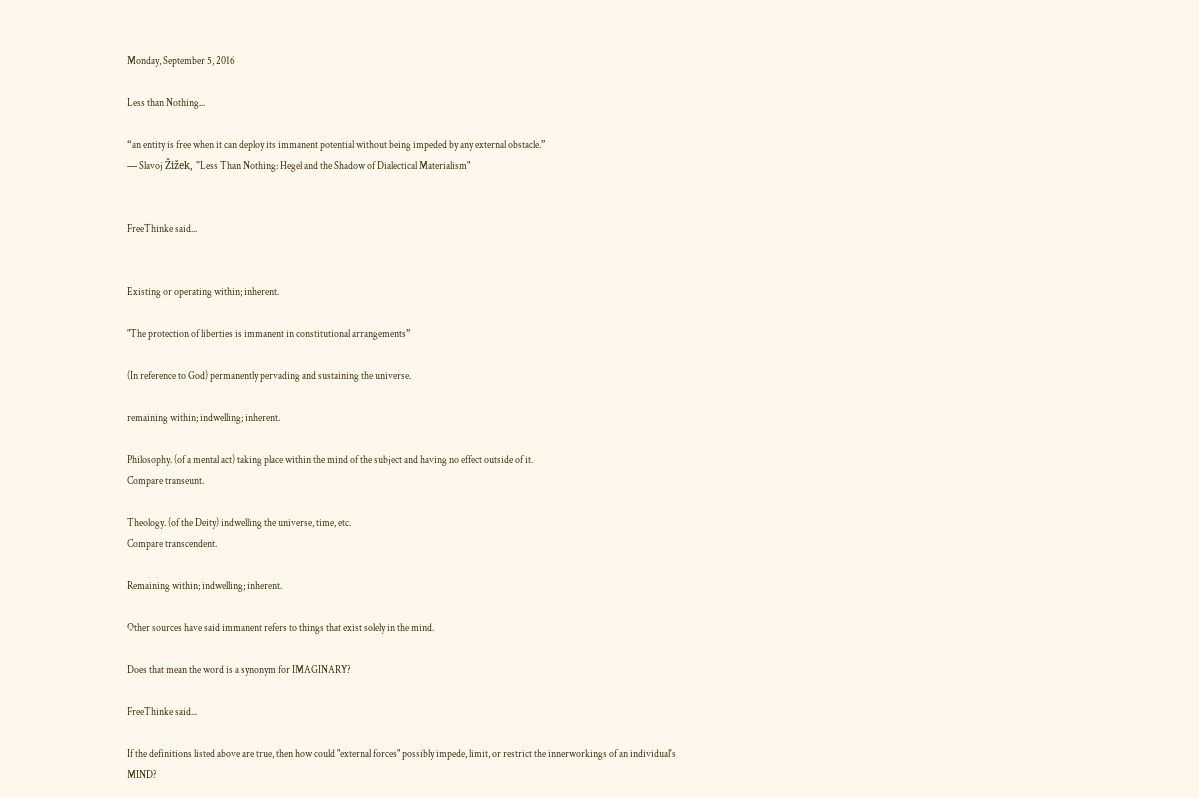Monday, September 5, 2016

Less than Nothing...

“an entity is free when it can deploy its immanent potential without being impeded by any external obstacle.”
― Slavoj Žižek, "Less Than Nothing: Hegel and the Shadow of Dialectical Materialism"


FreeThinke said...


Existing or operating within; inherent.

"The protection of liberties is immanent in constitutional arrangements”

(In reference to God) permanently pervading and sustaining the universe.

remaining within; indwelling; inherent.

Philosophy. (of a mental act) taking place within the mind of the subject and having no effect outside of it.
Compare transeunt.

Theology. (of the Deity) indwelling the universe, time, etc.
Compare transcendent.

Remaining within; indwelling; inherent.

Other sources have said immanent refers to things that exist solely in the mind.

Does that mean the word is a synonym for IMAGINARY?

FreeThinke said...

If the definitions listed above are true, then how could "external forces" possibly impede, limit, or restrict the innerworkings of an individual's MIND?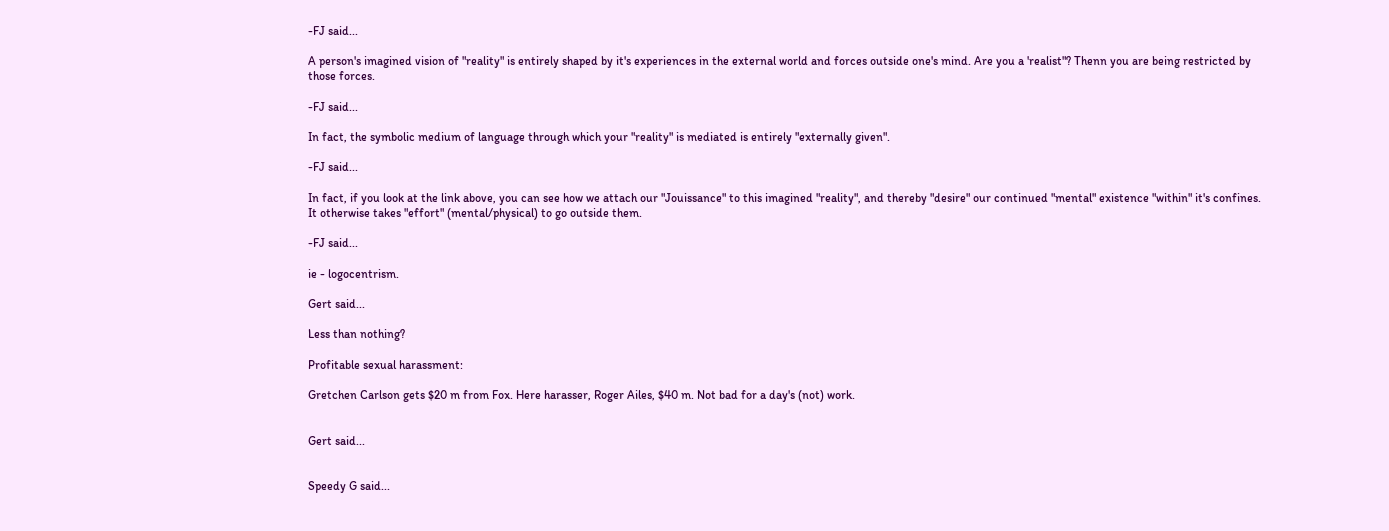-FJ said...

A person's imagined vision of "reality" is entirely shaped by it's experiences in the external world and forces outside one's mind. Are you a 'realist"? Thenn you are being restricted by those forces.

-FJ said...

In fact, the symbolic medium of language through which your "reality" is mediated is entirely "externally given".

-FJ said...

In fact, if you look at the link above, you can see how we attach our "Jouissance" to this imagined "reality", and thereby "desire" our continued "mental" existence "within" it's confines. It otherwise takes "effort" (mental/physical) to go outside them.

-FJ said...

ie - logocentrism.

Gert said...

Less than nothing?

Profitable sexual harassment:

Gretchen Carlson gets $20 m from Fox. Here harasser, Roger Ailes, $40 m. Not bad for a day's (not) work.


Gert said...


Speedy G said...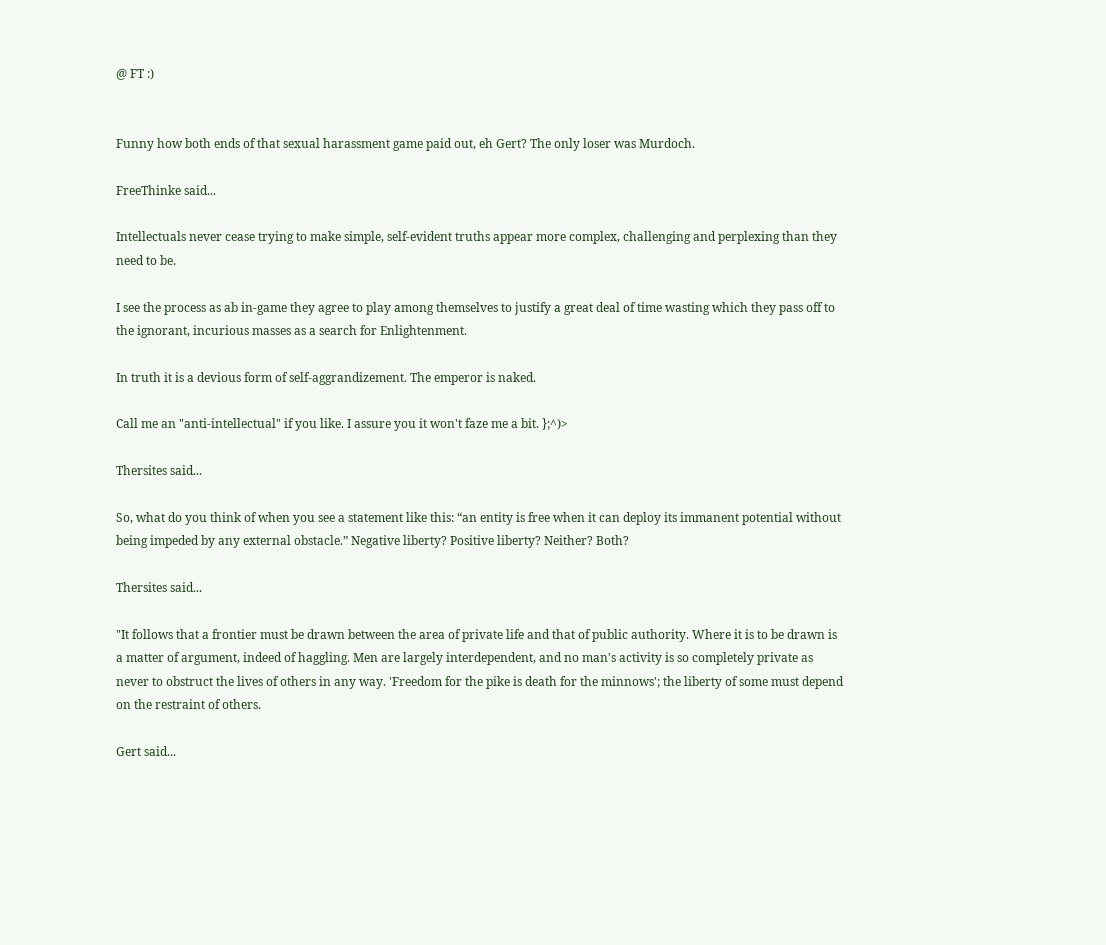@ FT :)


Funny how both ends of that sexual harassment game paid out, eh Gert? The only loser was Murdoch.

FreeThinke said...

Intellectuals never cease trying to make simple, self-evident truths appear more complex, challenging and perplexing than they need to be.

I see the process as ab in-game they agree to play among themselves to justify a great deal of time wasting which they pass off to the ignorant, incurious masses as a search for Enlightenment.

In truth it is a devious form of self-aggrandizement. The emperor is naked.

Call me an "anti-intellectual" if you like. I assure you it won't faze me a bit. };^)>

Thersites said...

So, what do you think of when you see a statement like this: “an entity is free when it can deploy its immanent potential without being impeded by any external obstacle.” Negative liberty? Positive liberty? Neither? Both?

Thersites said...

"It follows that a frontier must be drawn between the area of private life and that of public authority. Where it is to be drawn is a matter of argument, indeed of haggling. Men are largely interdependent, and no man's activity is so completely private as never to obstruct the lives of others in any way. 'Freedom for the pike is death for the minnows'; the liberty of some must depend on the restraint of others.

Gert said...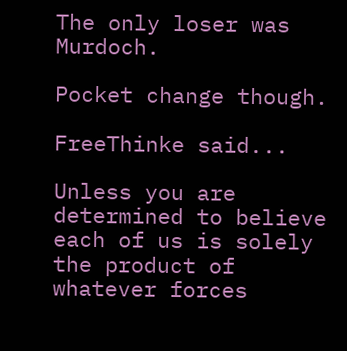The only loser was Murdoch.

Pocket change though.

FreeThinke said...

Unless you are determined to believe each of us is solely the product of whatever forces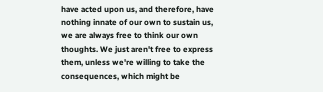have acted upon us, and therefore, have nothing innate of our own to sustain us, we are always free to think our own thoughts. We just aren't free to express them, unless we're willing to take the consequences, which might be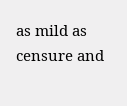as mild as censure and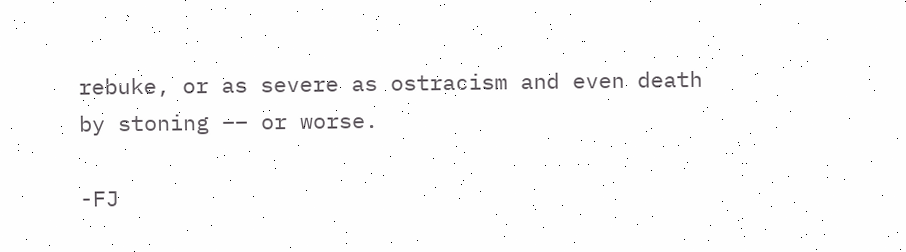rebuke, or as severe as ostracism and even death by stoning –– or worse.

-FJ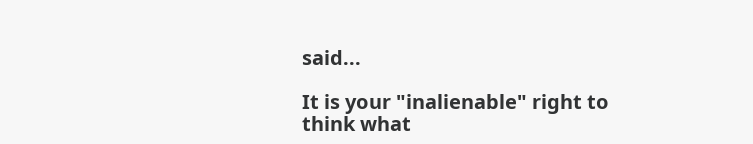said...

It is your "inalienable" right to think what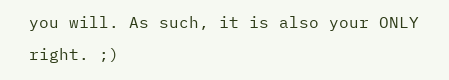you will. As such, it is also your ONLY right. ;)